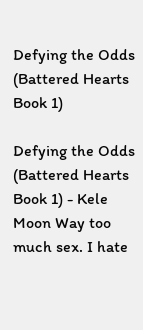Defying the Odds (Battered Hearts Book 1)

Defying the Odds (Battered Hearts Book 1) - Kele Moon Way too much sex. I hate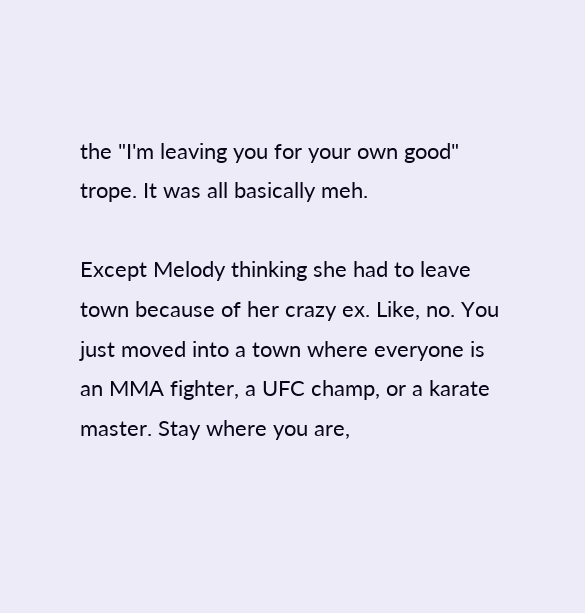the "I'm leaving you for your own good" trope. It was all basically meh.

Except Melody thinking she had to leave town because of her crazy ex. Like, no. You just moved into a town where everyone is an MMA fighter, a UFC champ, or a karate master. Stay where you are,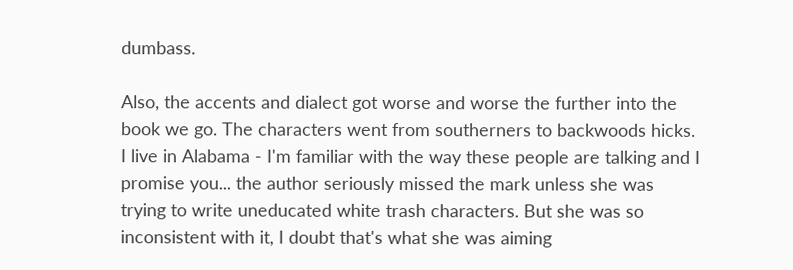dumbass.

Also, the accents and dialect got worse and worse the further into the book we go. The characters went from southerners to backwoods hicks. I live in Alabama - I'm familiar with the way these people are talking and I promise you... the author seriously missed the mark unless she was trying to write uneducated white trash characters. But she was so inconsistent with it, I doubt that's what she was aiming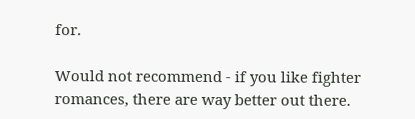for.

Would not recommend - if you like fighter romances, there are way better out there.